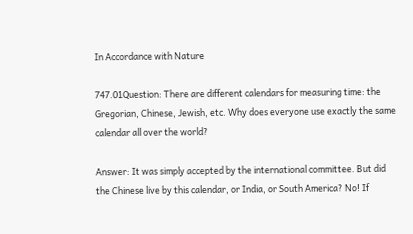In Accordance with Nature

747.01Question: There are different calendars for measuring time: the Gregorian, Chinese, Jewish, etc. Why does everyone use exactly the same calendar all over the world?

Answer: It was simply accepted by the international committee. But did the Chinese live by this calendar, or India, or South America? No! If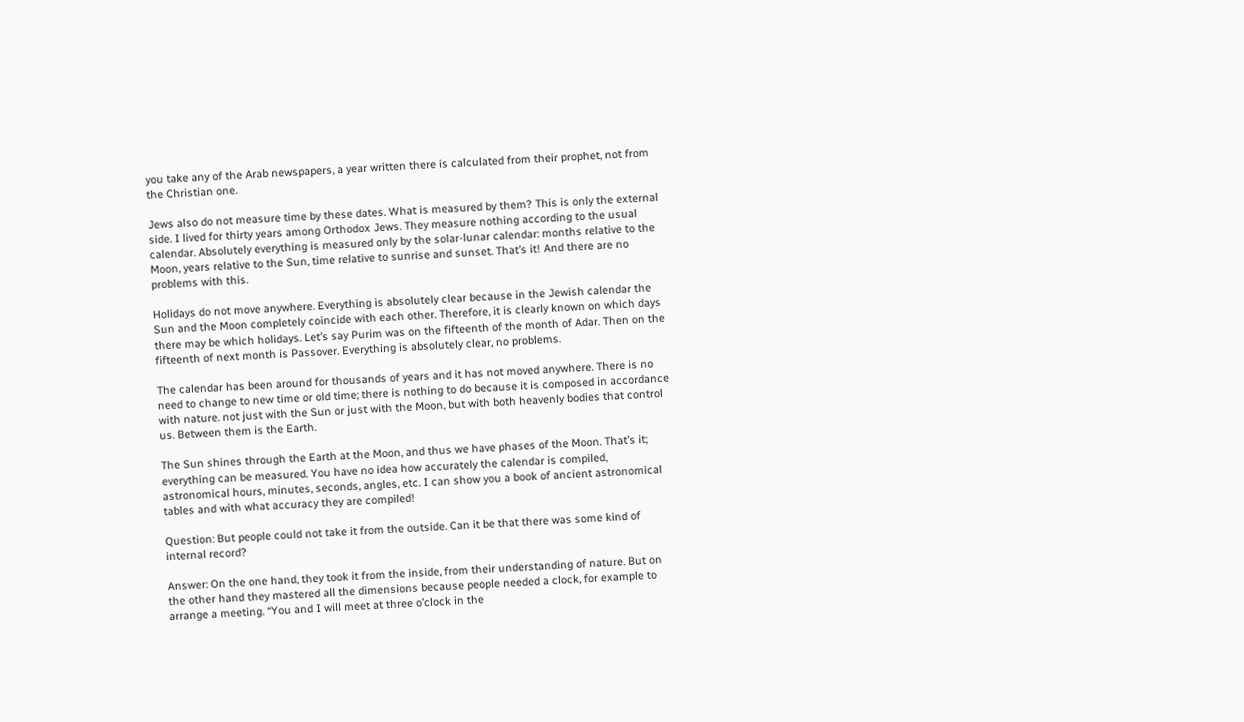you take any of the Arab newspapers, a year written there is calculated from their prophet, not from the Christian one.

Jews also do not measure time by these dates. What is measured by them? This is only the external side. I lived for thirty years among Orthodox Jews. They measure nothing according to the usual calendar. Absolutely everything is measured only by the solar-lunar calendar: months relative to the Moon, years relative to the Sun, time relative to sunrise and sunset. That’s it! And there are no problems with this.

Holidays do not move anywhere. Everything is absolutely clear because in the Jewish calendar the Sun and the Moon completely coincide with each other. Therefore, it is clearly known on which days there may be which holidays. Let’s say Purim was on the fifteenth of the month of Adar. Then on the fifteenth of next month is Passover. Everything is absolutely clear, no problems.

The calendar has been around for thousands of years and it has not moved anywhere. There is no need to change to new time or old time; there is nothing to do because it is composed in accordance with nature. not just with the Sun or just with the Moon, but with both heavenly bodies that control us. Between them is the Earth.

The Sun shines through the Earth at the Moon, and thus we have phases of the Moon. That’s it; everything can be measured. You have no idea how accurately the calendar is compiled, astronomical hours, minutes, seconds, angles, etc. I can show you a book of ancient astronomical tables and with what accuracy they are compiled!

Question: But people could not take it from the outside. Can it be that there was some kind of internal record?

Answer: On the one hand, they took it from the inside, from their understanding of nature. But on the other hand they mastered all the dimensions because people needed a clock, for example to arrange a meeting. “You and I will meet at three o’clock in the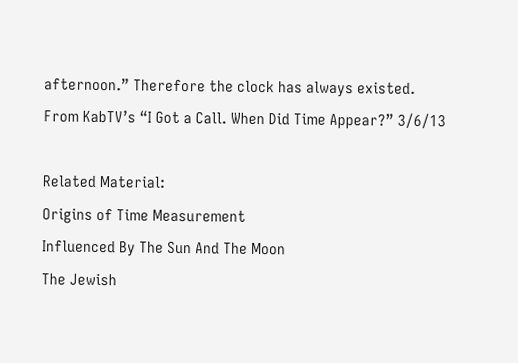afternoon.” Therefore the clock has always existed.
From KabTV’s “I Got a Call. When Did Time Appear?” 3/6/13

Related Material:
Origins of Time Measurement
Influenced By The Sun And The Moon
The Jewish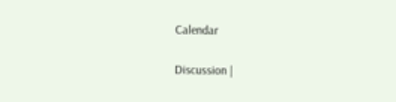Calendar

Discussion |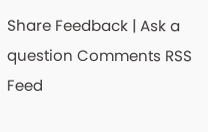Share Feedback | Ask a question Comments RSS Feed